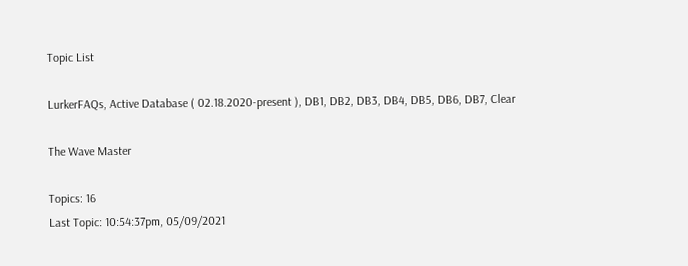Topic List

LurkerFAQs, Active Database ( 02.18.2020-present ), DB1, DB2, DB3, DB4, DB5, DB6, DB7, Clear

The Wave Master

Topics: 16
Last Topic: 10:54:37pm, 05/09/2021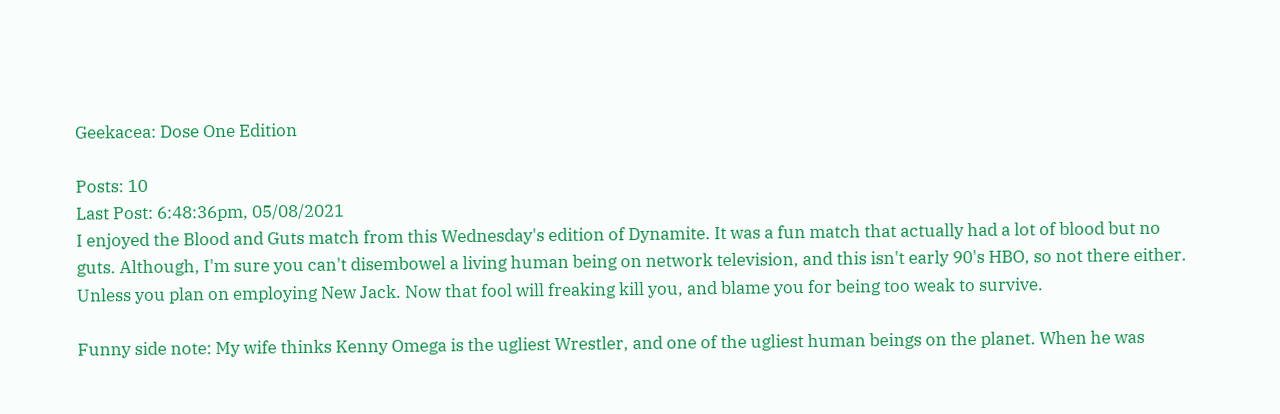Geekacea: Dose One Edition

Posts: 10
Last Post: 6:48:36pm, 05/08/2021
I enjoyed the Blood and Guts match from this Wednesday's edition of Dynamite. It was a fun match that actually had a lot of blood but no guts. Although, I'm sure you can't disembowel a living human being on network television, and this isn't early 90's HBO, so not there either. Unless you plan on employing New Jack. Now that fool will freaking kill you, and blame you for being too weak to survive.

Funny side note: My wife thinks Kenny Omega is the ugliest Wrestler, and one of the ugliest human beings on the planet. When he was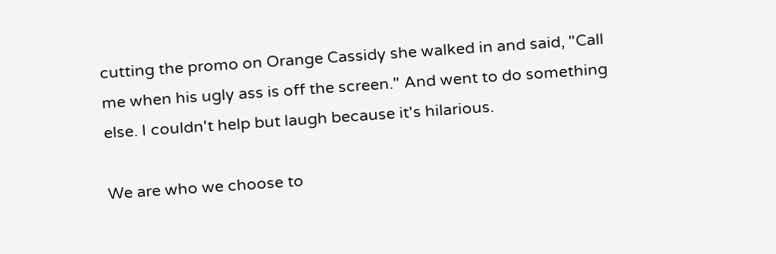cutting the promo on Orange Cassidy she walked in and said, "Call me when his ugly ass is off the screen." And went to do something else. I couldn't help but laugh because it's hilarious.

We are who we choose to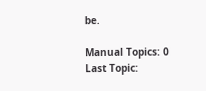be.

Manual Topics: 0
Last Topic: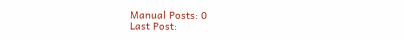Manual Posts: 0
Last Post: